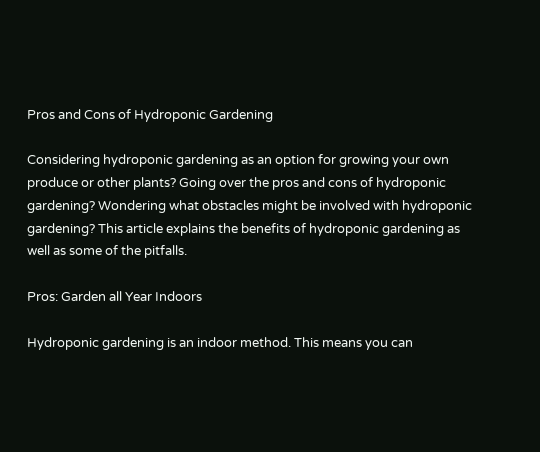Pros and Cons of Hydroponic Gardening

Considering hydroponic gardening as an option for growing your own produce or other plants? Going over the pros and cons of hydroponic gardening? Wondering what obstacles might be involved with hydroponic gardening? This article explains the benefits of hydroponic gardening as well as some of the pitfalls.

Pros: Garden all Year Indoors

Hydroponic gardening is an indoor method. This means you can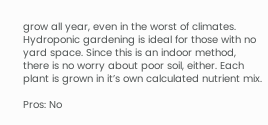grow all year, even in the worst of climates. Hydroponic gardening is ideal for those with no yard space. Since this is an indoor method, there is no worry about poor soil, either. Each plant is grown in it’s own calculated nutrient mix.

Pros: No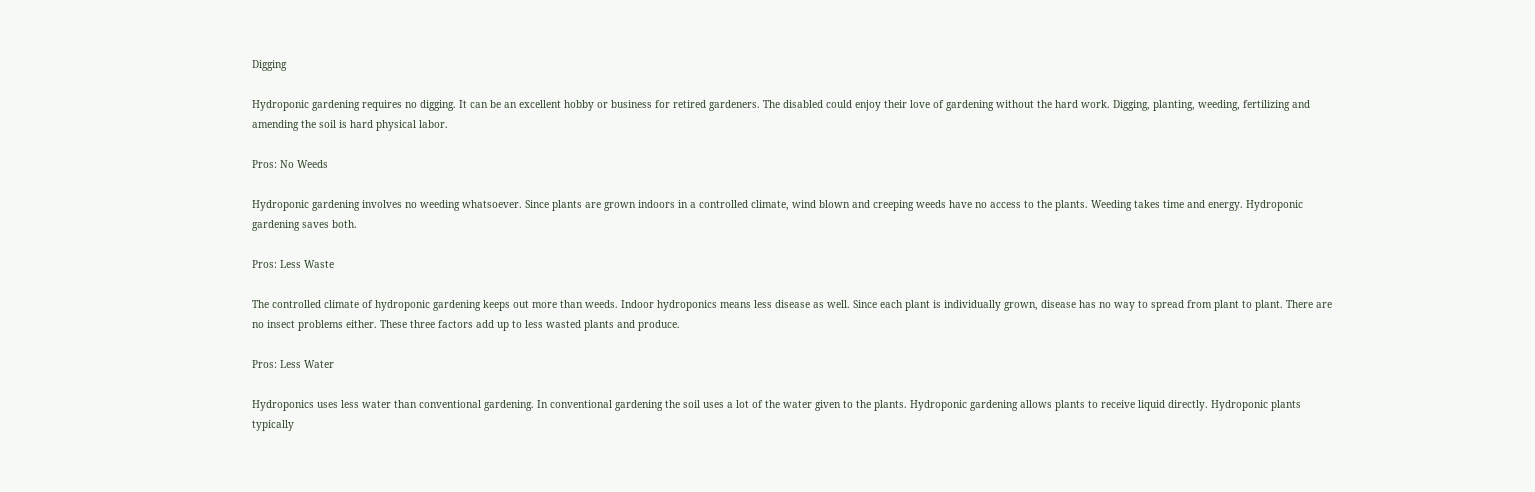Digging

Hydroponic gardening requires no digging. It can be an excellent hobby or business for retired gardeners. The disabled could enjoy their love of gardening without the hard work. Digging, planting, weeding, fertilizing and amending the soil is hard physical labor.

Pros: No Weeds

Hydroponic gardening involves no weeding whatsoever. Since plants are grown indoors in a controlled climate, wind blown and creeping weeds have no access to the plants. Weeding takes time and energy. Hydroponic gardening saves both.

Pros: Less Waste

The controlled climate of hydroponic gardening keeps out more than weeds. Indoor hydroponics means less disease as well. Since each plant is individually grown, disease has no way to spread from plant to plant. There are no insect problems either. These three factors add up to less wasted plants and produce.

Pros: Less Water

Hydroponics uses less water than conventional gardening. In conventional gardening the soil uses a lot of the water given to the plants. Hydroponic gardening allows plants to receive liquid directly. Hydroponic plants typically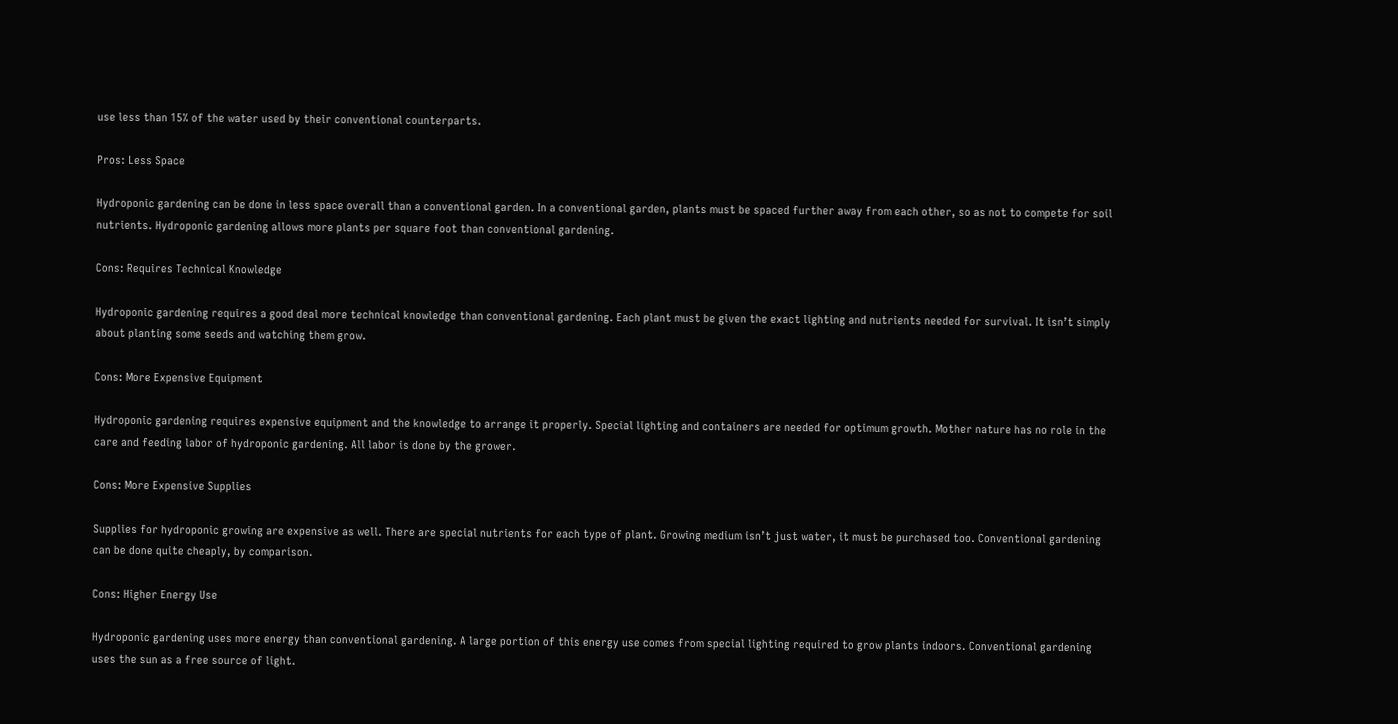use less than 15% of the water used by their conventional counterparts.

Pros: Less Space

Hydroponic gardening can be done in less space overall than a conventional garden. In a conventional garden, plants must be spaced further away from each other, so as not to compete for soil nutrients. Hydroponic gardening allows more plants per square foot than conventional gardening.

Cons: Requires Technical Knowledge

Hydroponic gardening requires a good deal more technical knowledge than conventional gardening. Each plant must be given the exact lighting and nutrients needed for survival. It isn’t simply about planting some seeds and watching them grow.

Cons: More Expensive Equipment

Hydroponic gardening requires expensive equipment and the knowledge to arrange it properly. Special lighting and containers are needed for optimum growth. Mother nature has no role in the care and feeding labor of hydroponic gardening. All labor is done by the grower.

Cons: More Expensive Supplies

Supplies for hydroponic growing are expensive as well. There are special nutrients for each type of plant. Growing medium isn’t just water, it must be purchased too. Conventional gardening can be done quite cheaply, by comparison.

Cons: Higher Energy Use

Hydroponic gardening uses more energy than conventional gardening. A large portion of this energy use comes from special lighting required to grow plants indoors. Conventional gardening uses the sun as a free source of light.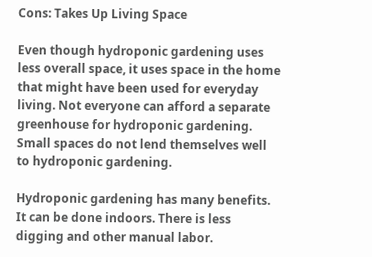Cons: Takes Up Living Space

Even though hydroponic gardening uses less overall space, it uses space in the home that might have been used for everyday living. Not everyone can afford a separate greenhouse for hydroponic gardening. Small spaces do not lend themselves well to hydroponic gardening.

Hydroponic gardening has many benefits. It can be done indoors. There is less digging and other manual labor.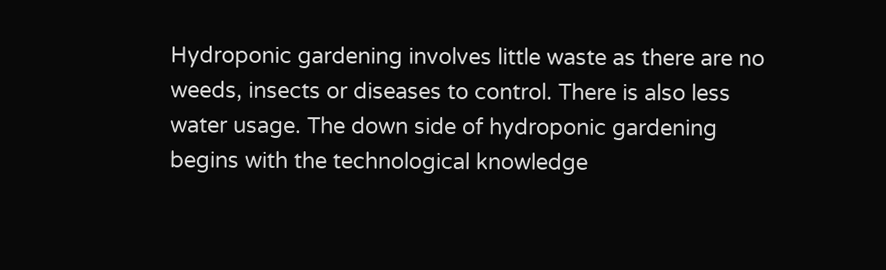Hydroponic gardening involves little waste as there are no weeds, insects or diseases to control. There is also less water usage. The down side of hydroponic gardening begins with the technological knowledge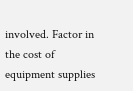involved. Factor in the cost of equipment supplies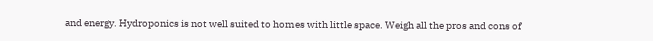and energy. Hydroponics is not well suited to homes with little space. Weigh all the pros and cons of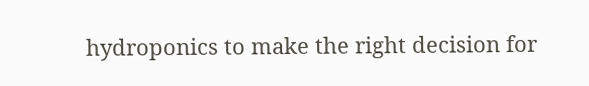hydroponics to make the right decision for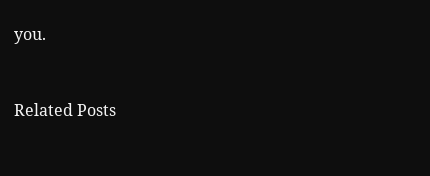you.


Related Posts